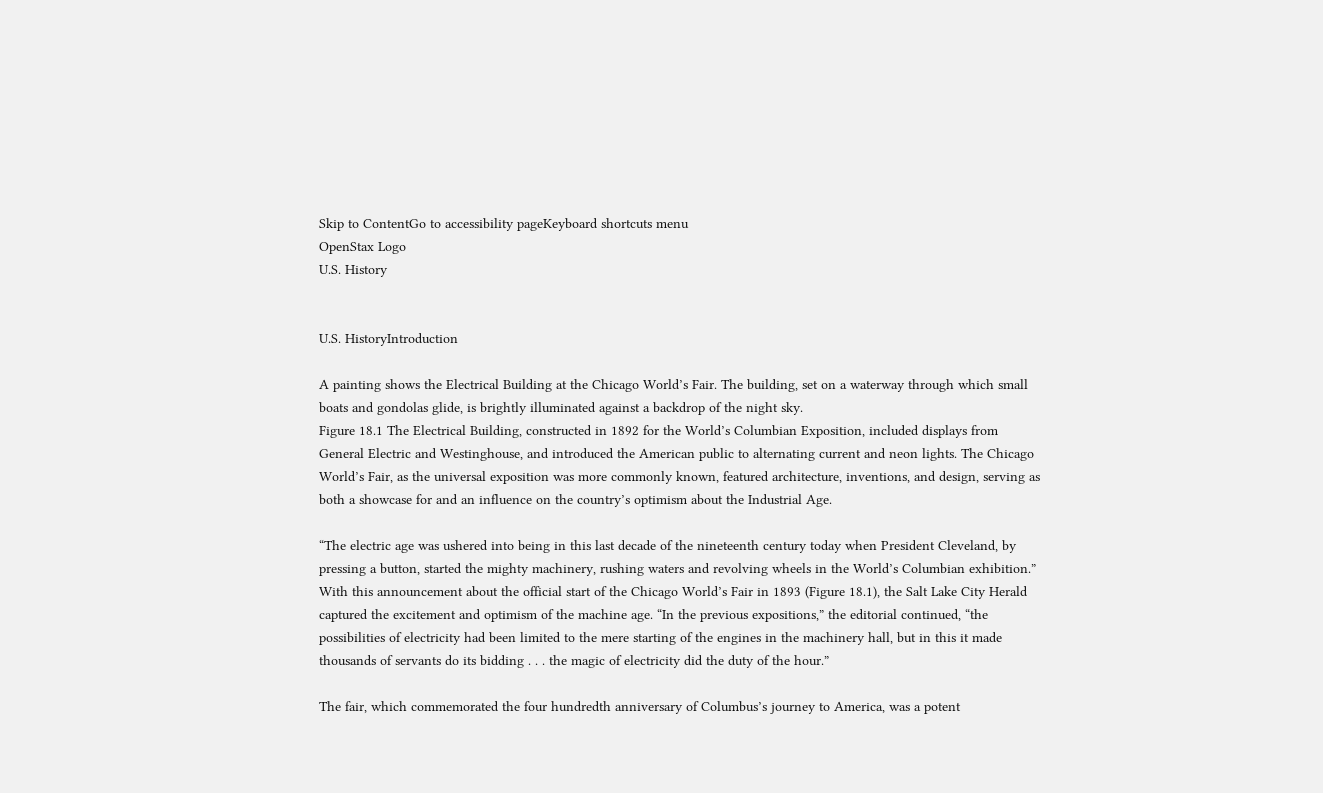Skip to ContentGo to accessibility pageKeyboard shortcuts menu
OpenStax Logo
U.S. History


U.S. HistoryIntroduction

A painting shows the Electrical Building at the Chicago World’s Fair. The building, set on a waterway through which small boats and gondolas glide, is brightly illuminated against a backdrop of the night sky.
Figure 18.1 The Electrical Building, constructed in 1892 for the World’s Columbian Exposition, included displays from General Electric and Westinghouse, and introduced the American public to alternating current and neon lights. The Chicago World’s Fair, as the universal exposition was more commonly known, featured architecture, inventions, and design, serving as both a showcase for and an influence on the country’s optimism about the Industrial Age.

“The electric age was ushered into being in this last decade of the nineteenth century today when President Cleveland, by pressing a button, started the mighty machinery, rushing waters and revolving wheels in the World’s Columbian exhibition.” With this announcement about the official start of the Chicago World’s Fair in 1893 (Figure 18.1), the Salt Lake City Herald captured the excitement and optimism of the machine age. “In the previous expositions,” the editorial continued, “the possibilities of electricity had been limited to the mere starting of the engines in the machinery hall, but in this it made thousands of servants do its bidding . . . the magic of electricity did the duty of the hour.”

The fair, which commemorated the four hundredth anniversary of Columbus’s journey to America, was a potent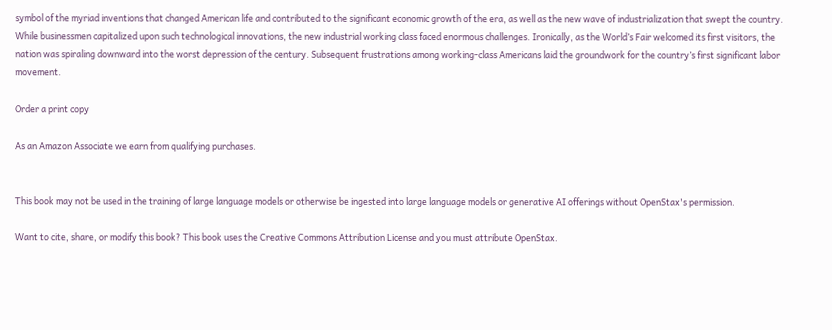symbol of the myriad inventions that changed American life and contributed to the significant economic growth of the era, as well as the new wave of industrialization that swept the country. While businessmen capitalized upon such technological innovations, the new industrial working class faced enormous challenges. Ironically, as the World’s Fair welcomed its first visitors, the nation was spiraling downward into the worst depression of the century. Subsequent frustrations among working-class Americans laid the groundwork for the country’s first significant labor movement.

Order a print copy

As an Amazon Associate we earn from qualifying purchases.


This book may not be used in the training of large language models or otherwise be ingested into large language models or generative AI offerings without OpenStax's permission.

Want to cite, share, or modify this book? This book uses the Creative Commons Attribution License and you must attribute OpenStax.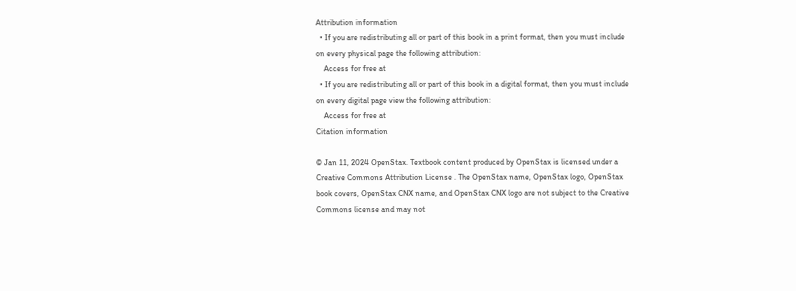Attribution information
  • If you are redistributing all or part of this book in a print format, then you must include on every physical page the following attribution:
    Access for free at
  • If you are redistributing all or part of this book in a digital format, then you must include on every digital page view the following attribution:
    Access for free at
Citation information

© Jan 11, 2024 OpenStax. Textbook content produced by OpenStax is licensed under a Creative Commons Attribution License . The OpenStax name, OpenStax logo, OpenStax book covers, OpenStax CNX name, and OpenStax CNX logo are not subject to the Creative Commons license and may not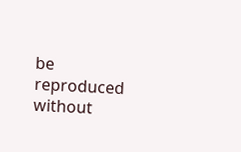be reproduced without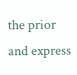the prior and express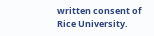written consent of Rice University.